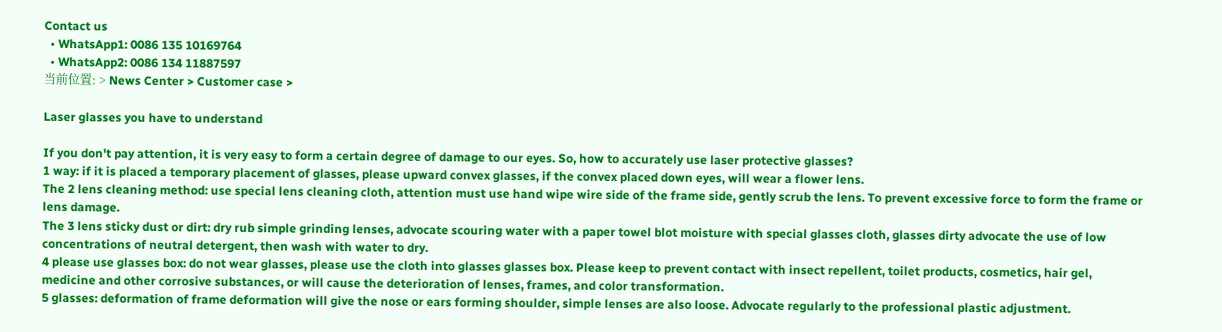Contact us
  • WhatsApp1: 0086 135 10169764
  • WhatsApp2: 0086 134 11887597
当前位置: > News Center > Customer case >

Laser glasses you have to understand

If you don't pay attention, it is very easy to form a certain degree of damage to our eyes. So, how to accurately use laser protective glasses?
1 way: if it is placed a temporary placement of glasses, please upward convex glasses, if the convex placed down eyes, will wear a flower lens.
The 2 lens cleaning method: use special lens cleaning cloth, attention must use hand wipe wire side of the frame side, gently scrub the lens. To prevent excessive force to form the frame or lens damage.
The 3 lens sticky dust or dirt: dry rub simple grinding lenses, advocate scouring water with a paper towel blot moisture with special glasses cloth, glasses dirty advocate the use of low concentrations of neutral detergent, then wash with water to dry.
4 please use glasses box: do not wear glasses, please use the cloth into glasses glasses box. Please keep to prevent contact with insect repellent, toilet products, cosmetics, hair gel, medicine and other corrosive substances, or will cause the deterioration of lenses, frames, and color transformation.
5 glasses: deformation of frame deformation will give the nose or ears forming shoulder, simple lenses are also loose. Advocate regularly to the professional plastic adjustment.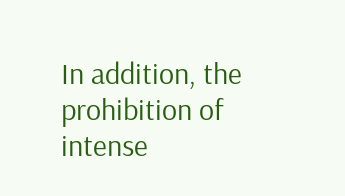In addition, the prohibition of intense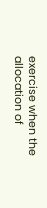exercise when the allocation of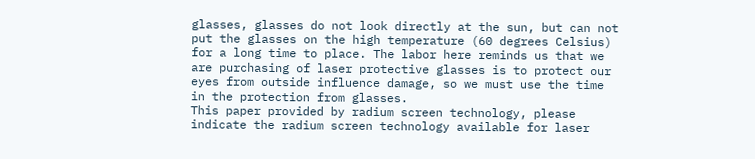glasses, glasses do not look directly at the sun, but can not put the glasses on the high temperature (60 degrees Celsius) for a long time to place. The labor here reminds us that we are purchasing of laser protective glasses is to protect our eyes from outside influence damage, so we must use the time in the protection from glasses.
This paper provided by radium screen technology, please indicate the radium screen technology available for laser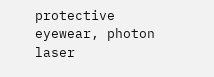protective eyewear, photon laser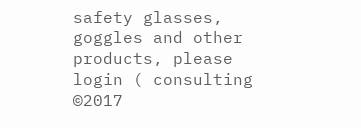safety glasses, goggles and other products, please login ( consulting
©2017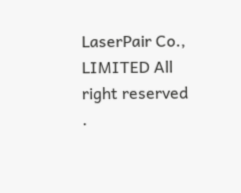LaserPair Co., LIMITED All right reserved .